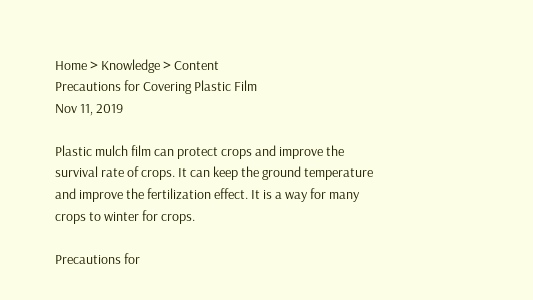Home > Knowledge > Content
Precautions for Covering Plastic Film
Nov 11, 2019

Plastic mulch film can protect crops and improve the survival rate of crops. It can keep the ground temperature and improve the fertilization effect. It is a way for many crops to winter for crops.

Precautions for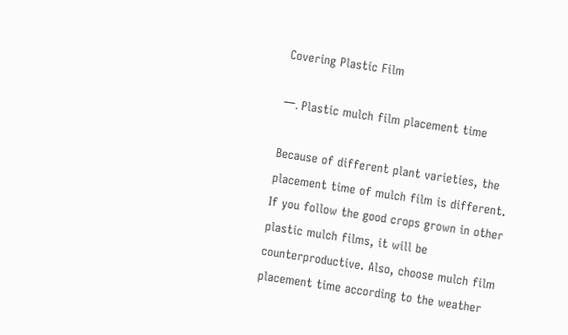Covering Plastic Film

一. Plastic mulch film placement time

Because of different plant varieties, the placement time of mulch film is different. If you follow the good crops grown in other plastic mulch films, it will be counterproductive. Also, choose mulch film placement time according to the weather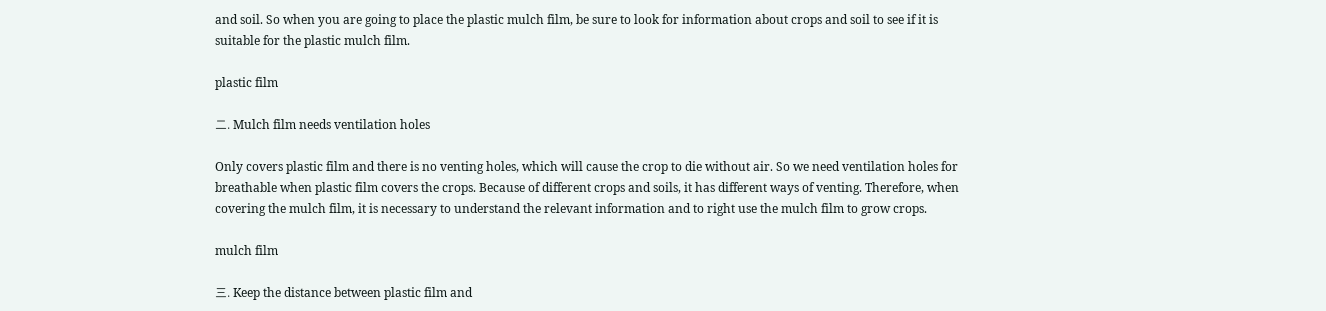and soil. So when you are going to place the plastic mulch film, be sure to look for information about crops and soil to see if it is suitable for the plastic mulch film.

plastic film

二. Mulch film needs ventilation holes

Only covers plastic film and there is no venting holes, which will cause the crop to die without air. So we need ventilation holes for breathable when plastic film covers the crops. Because of different crops and soils, it has different ways of venting. Therefore, when covering the mulch film, it is necessary to understand the relevant information and to right use the mulch film to grow crops.

mulch film

三. Keep the distance between plastic film and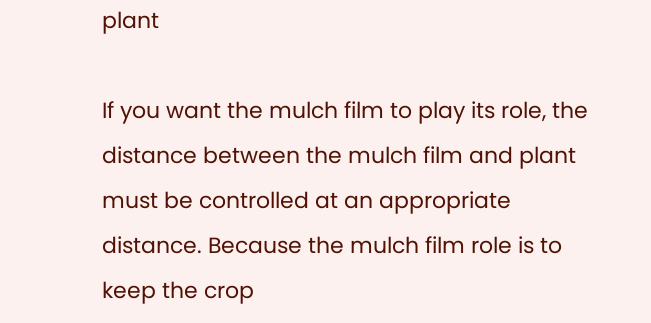plant

If you want the mulch film to play its role, the distance between the mulch film and plant must be controlled at an appropriate distance. Because the mulch film role is to keep the crop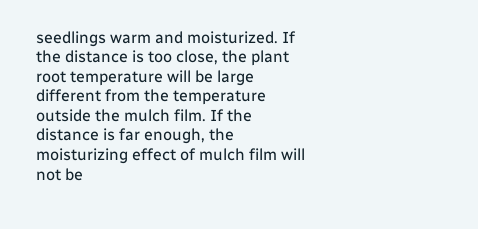seedlings warm and moisturized. If the distance is too close, the plant root temperature will be large different from the temperature outside the mulch film. If the distance is far enough, the moisturizing effect of mulch film will not be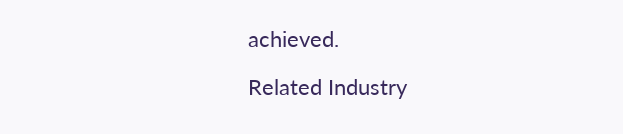achieved.

Related Industry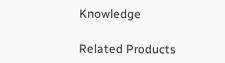Knowledge

Related Products